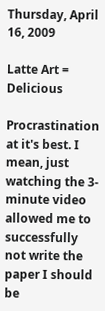Thursday, April 16, 2009

Latte Art = Delicious

Procrastination at it's best. I mean, just watching the 3-minute video allowed me to successfully not write the paper I should be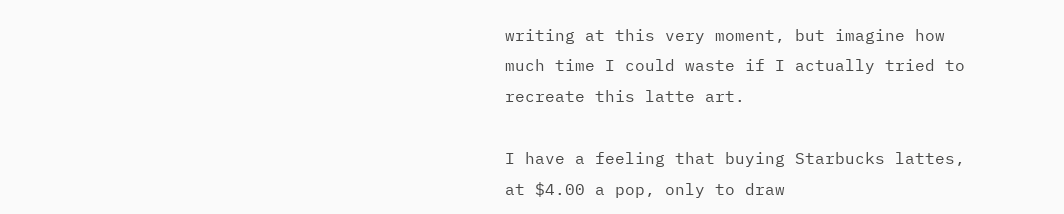writing at this very moment, but imagine how much time I could waste if I actually tried to recreate this latte art.

I have a feeling that buying Starbucks lattes, at $4.00 a pop, only to draw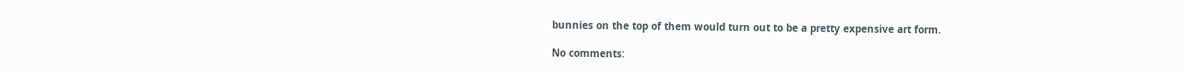bunnies on the top of them would turn out to be a pretty expensive art form.

No comments: